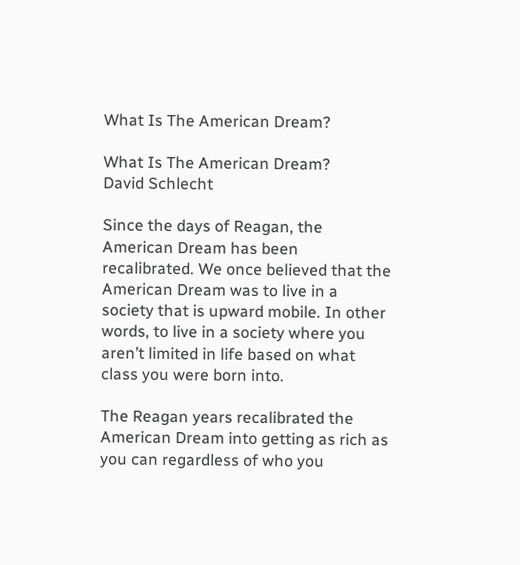What Is The American Dream?

What Is The American Dream?
David Schlecht

Since the days of Reagan, the American Dream has been recalibrated. We once believed that the American Dream was to live in a society that is upward mobile. In other words, to live in a society where you aren’t limited in life based on what class you were born into.

The Reagan years recalibrated the American Dream into getting as rich as you can regardless of who you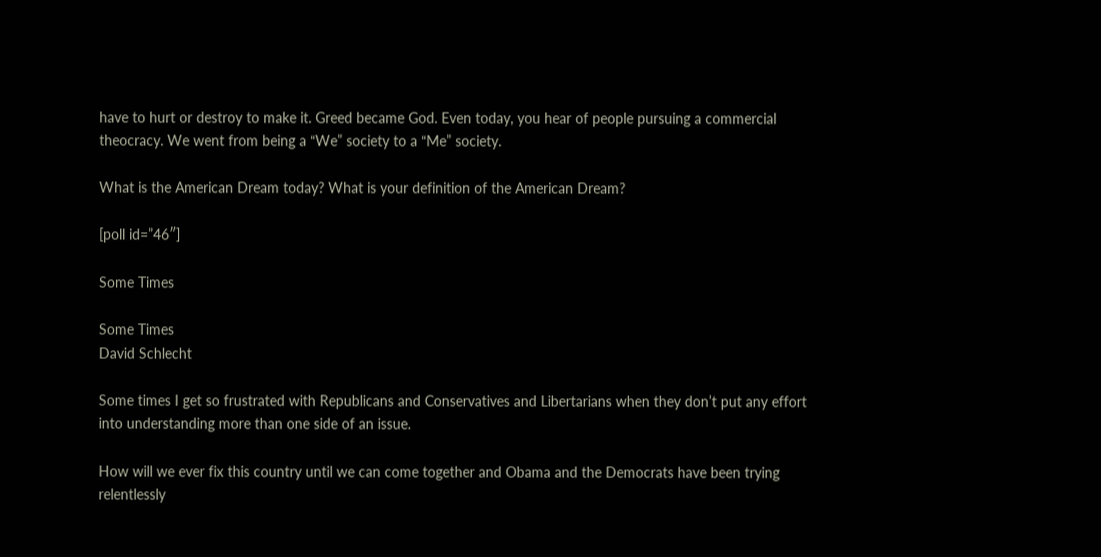have to hurt or destroy to make it. Greed became God. Even today, you hear of people pursuing a commercial theocracy. We went from being a “We” society to a “Me” society.

What is the American Dream today? What is your definition of the American Dream?

[poll id=”46″]

Some Times

Some Times
David Schlecht

Some times I get so frustrated with Republicans and Conservatives and Libertarians when they don’t put any effort into understanding more than one side of an issue.

How will we ever fix this country until we can come together and Obama and the Democrats have been trying relentlessly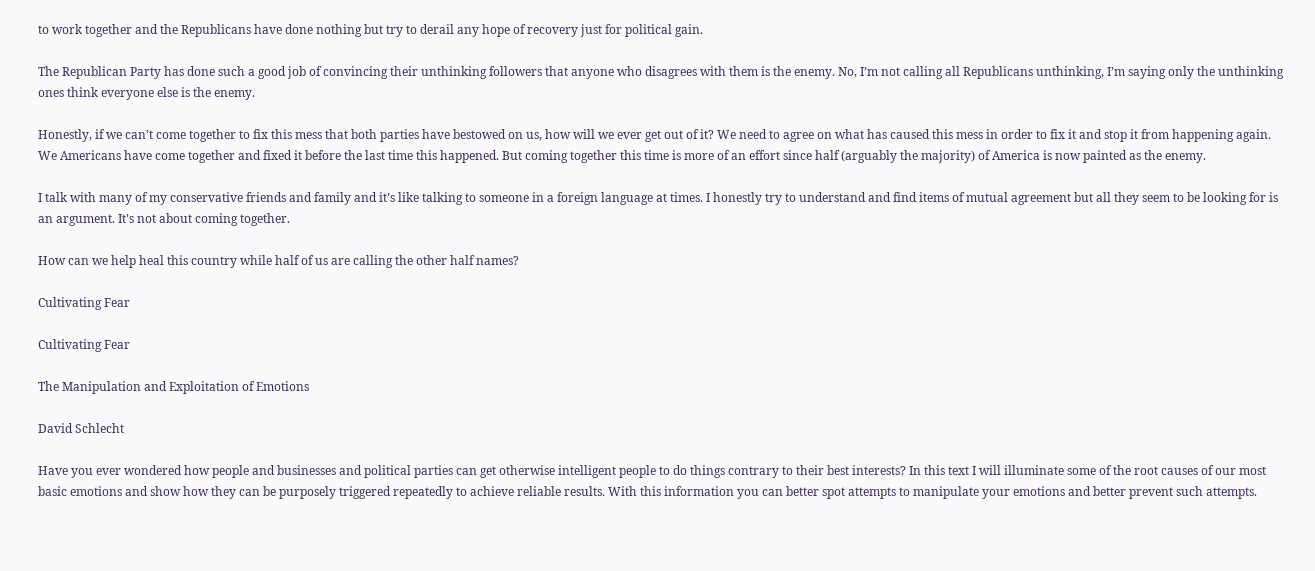to work together and the Republicans have done nothing but try to derail any hope of recovery just for political gain.

The Republican Party has done such a good job of convincing their unthinking followers that anyone who disagrees with them is the enemy. No, I’m not calling all Republicans unthinking, I’m saying only the unthinking ones think everyone else is the enemy.

Honestly, if we can’t come together to fix this mess that both parties have bestowed on us, how will we ever get out of it? We need to agree on what has caused this mess in order to fix it and stop it from happening again. We Americans have come together and fixed it before the last time this happened. But coming together this time is more of an effort since half (arguably the majority) of America is now painted as the enemy.

I talk with many of my conservative friends and family and it’s like talking to someone in a foreign language at times. I honestly try to understand and find items of mutual agreement but all they seem to be looking for is an argument. It’s not about coming together.

How can we help heal this country while half of us are calling the other half names?

Cultivating Fear

Cultivating Fear

The Manipulation and Exploitation of Emotions

David Schlecht

Have you ever wondered how people and businesses and political parties can get otherwise intelligent people to do things contrary to their best interests? In this text I will illuminate some of the root causes of our most basic emotions and show how they can be purposely triggered repeatedly to achieve reliable results. With this information you can better spot attempts to manipulate your emotions and better prevent such attempts.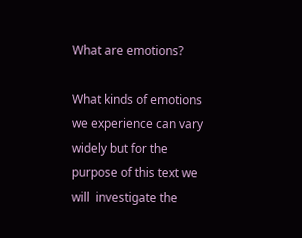What are emotions?

What kinds of emotions we experience can vary widely but for the purpose of this text we will  investigate the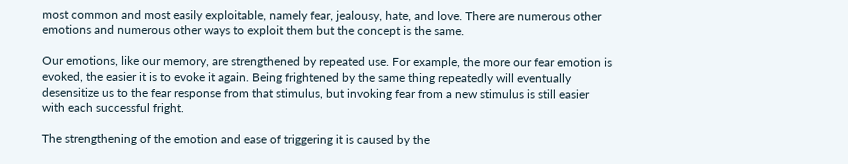most common and most easily exploitable, namely fear, jealousy, hate, and love. There are numerous other emotions and numerous other ways to exploit them but the concept is the same.

Our emotions, like our memory, are strengthened by repeated use. For example, the more our fear emotion is evoked, the easier it is to evoke it again. Being frightened by the same thing repeatedly will eventually desensitize us to the fear response from that stimulus, but invoking fear from a new stimulus is still easier with each successful fright.

The strengthening of the emotion and ease of triggering it is caused by the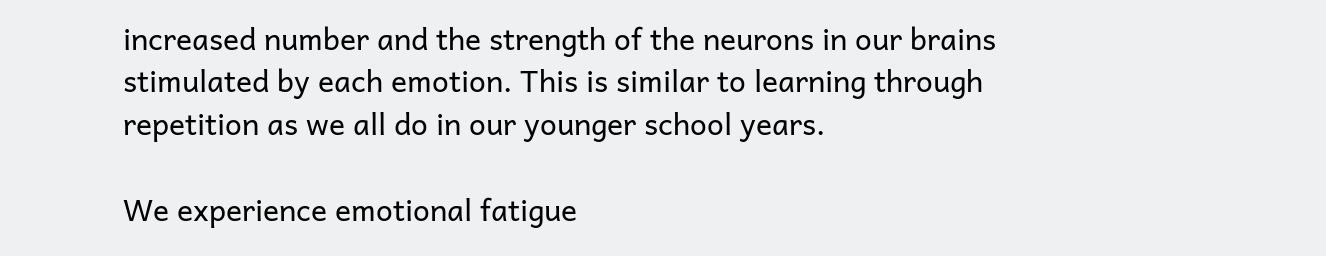increased number and the strength of the neurons in our brains stimulated by each emotion. This is similar to learning through repetition as we all do in our younger school years.

We experience emotional fatigue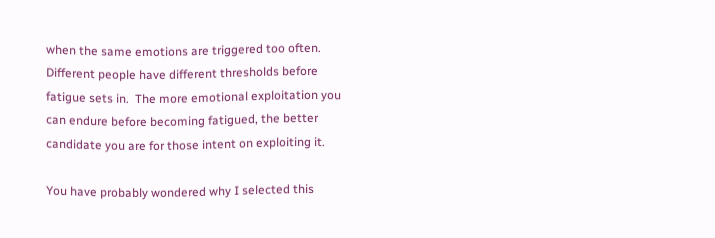when the same emotions are triggered too often. Different people have different thresholds before fatigue sets in.  The more emotional exploitation you can endure before becoming fatigued, the better candidate you are for those intent on exploiting it.

You have probably wondered why I selected this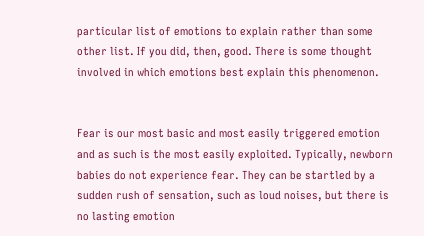particular list of emotions to explain rather than some other list. If you did, then, good. There is some thought involved in which emotions best explain this phenomenon.


Fear is our most basic and most easily triggered emotion and as such is the most easily exploited. Typically, newborn babies do not experience fear. They can be startled by a sudden rush of sensation, such as loud noises, but there is no lasting emotion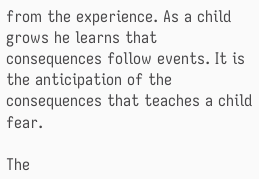from the experience. As a child grows he learns that consequences follow events. It is the anticipation of the consequences that teaches a child fear.

The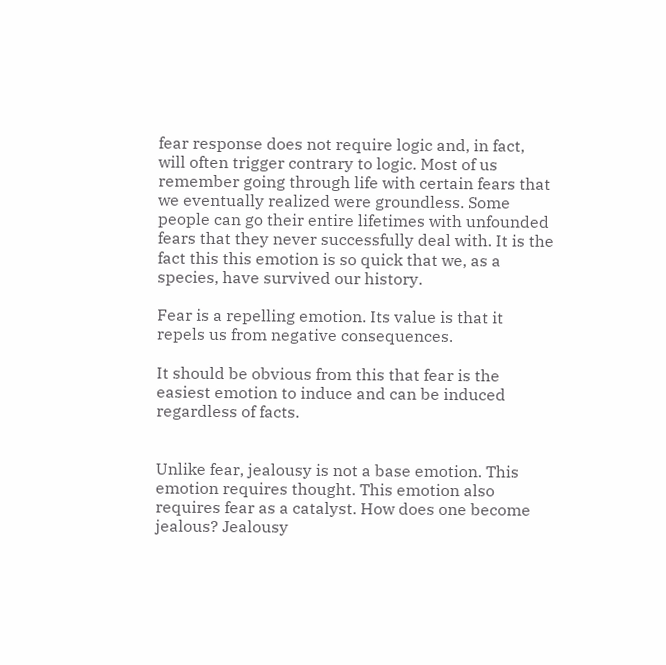fear response does not require logic and, in fact, will often trigger contrary to logic. Most of us remember going through life with certain fears that we eventually realized were groundless. Some people can go their entire lifetimes with unfounded fears that they never successfully deal with. It is the fact this this emotion is so quick that we, as a species, have survived our history.

Fear is a repelling emotion. Its value is that it repels us from negative consequences.

It should be obvious from this that fear is the easiest emotion to induce and can be induced regardless of facts.


Unlike fear, jealousy is not a base emotion. This emotion requires thought. This emotion also requires fear as a catalyst. How does one become jealous? Jealousy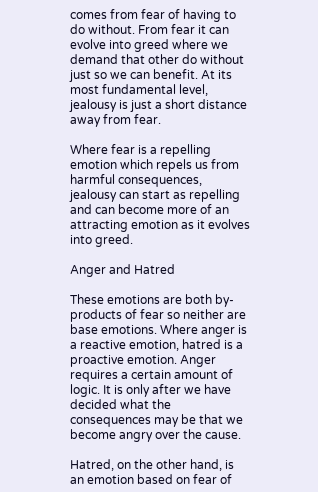comes from fear of having to do without. From fear it can evolve into greed where we demand that other do without just so we can benefit. At its most fundamental level, jealousy is just a short distance away from fear.

Where fear is a repelling emotion which repels us from harmful consequences, jealousy can start as repelling and can become more of an attracting emotion as it evolves into greed.

Anger and Hatred

These emotions are both by-products of fear so neither are base emotions. Where anger is a reactive emotion, hatred is a proactive emotion. Anger requires a certain amount of logic. It is only after we have decided what the consequences may be that we become angry over the cause.

Hatred, on the other hand, is an emotion based on fear of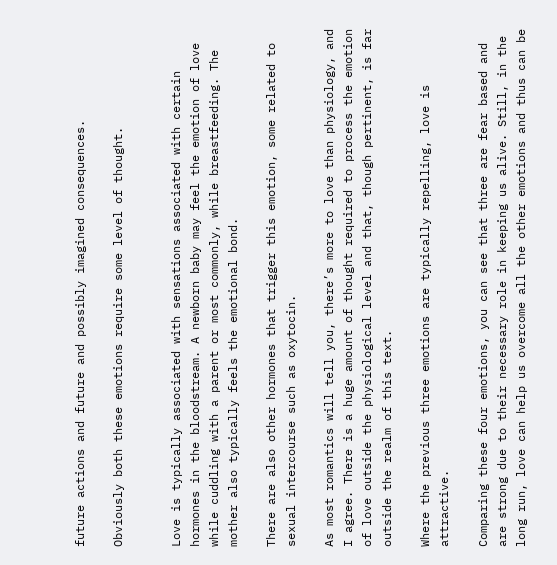future actions and future and possibly imagined consequences.

Obviously both these emotions require some level of thought.


Love is typically associated with sensations associated with certain hormones in the bloodstream. A newborn baby may feel the emotion of love while cuddling with a parent or most commonly, while breastfeeding. The mother also typically feels the emotional bond.

There are also other hormones that trigger this emotion, some related to sexual intercourse such as oxytocin.

As most romantics will tell you, there’s more to love than physiology, and I agree. There is a huge amount of thought required to process the emotion of love outside the physiological level and that, though pertinent, is far outside the realm of this text.

Where the previous three emotions are typically repelling, love is attractive.

Comparing these four emotions, you can see that three are fear based and are strong due to their necessary role in keeping us alive. Still, in the long run, love can help us overcome all the other emotions and thus can be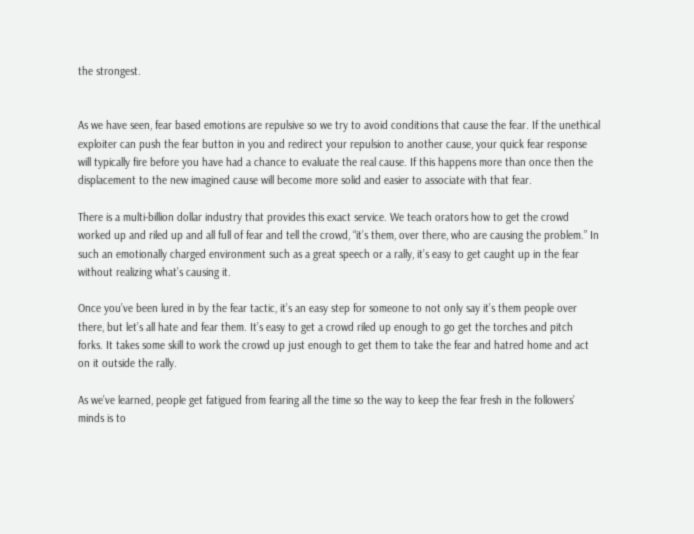the strongest.


As we have seen, fear based emotions are repulsive so we try to avoid conditions that cause the fear. If the unethical exploiter can push the fear button in you and redirect your repulsion to another cause, your quick fear response will typically fire before you have had a chance to evaluate the real cause. If this happens more than once then the displacement to the new imagined cause will become more solid and easier to associate with that fear.

There is a multi-billion dollar industry that provides this exact service. We teach orators how to get the crowd worked up and riled up and all full of fear and tell the crowd, “it’s them, over there, who are causing the problem.” In such an emotionally charged environment such as a great speech or a rally, it’s easy to get caught up in the fear without realizing what’s causing it.

Once you’ve been lured in by the fear tactic, it’s an easy step for someone to not only say it’s them people over there, but let’s all hate and fear them. It’s easy to get a crowd riled up enough to go get the torches and pitch forks. It takes some skill to work the crowd up just enough to get them to take the fear and hatred home and act on it outside the rally.

As we’ve learned, people get fatigued from fearing all the time so the way to keep the fear fresh in the followers’ minds is to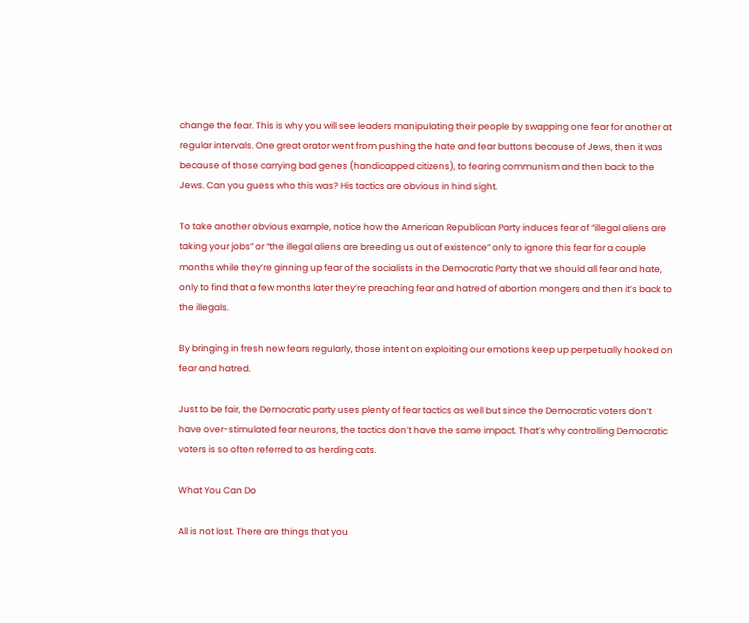change the fear. This is why you will see leaders manipulating their people by swapping one fear for another at regular intervals. One great orator went from pushing the hate and fear buttons because of Jews, then it was because of those carrying bad genes (handicapped citizens), to fearing communism and then back to the Jews. Can you guess who this was? His tactics are obvious in hind sight.

To take another obvious example, notice how the American Republican Party induces fear of “illegal aliens are taking your jobs” or “the illegal aliens are breeding us out of existence” only to ignore this fear for a couple months while they’re ginning up fear of the socialists in the Democratic Party that we should all fear and hate, only to find that a few months later they’re preaching fear and hatred of abortion mongers and then it’s back to the illegals.

By bringing in fresh new fears regularly, those intent on exploiting our emotions keep up perpetually hooked on fear and hatred.

Just to be fair, the Democratic party uses plenty of fear tactics as well but since the Democratic voters don’t have over-stimulated fear neurons, the tactics don’t have the same impact. That’s why controlling Democratic voters is so often referred to as herding cats.

What You Can Do

All is not lost. There are things that you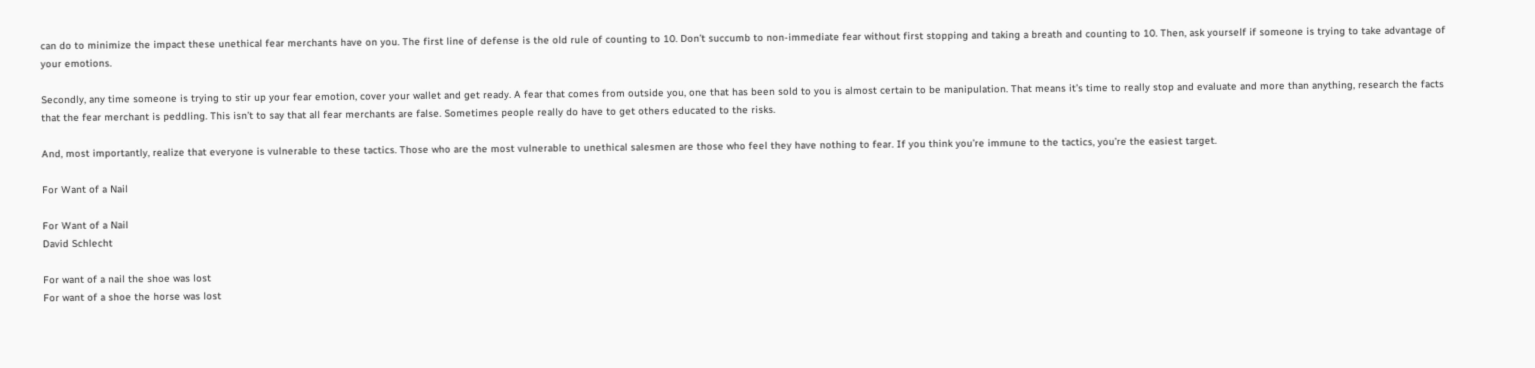can do to minimize the impact these unethical fear merchants have on you. The first line of defense is the old rule of counting to 10. Don’t succumb to non-immediate fear without first stopping and taking a breath and counting to 10. Then, ask yourself if someone is trying to take advantage of your emotions.

Secondly, any time someone is trying to stir up your fear emotion, cover your wallet and get ready. A fear that comes from outside you, one that has been sold to you is almost certain to be manipulation. That means it’s time to really stop and evaluate and more than anything, research the facts that the fear merchant is peddling. This isn’t to say that all fear merchants are false. Sometimes people really do have to get others educated to the risks.

And, most importantly, realize that everyone is vulnerable to these tactics. Those who are the most vulnerable to unethical salesmen are those who feel they have nothing to fear. If you think you’re immune to the tactics, you’re the easiest target.

For Want of a Nail

For Want of a Nail
David Schlecht

For want of a nail the shoe was lost
For want of a shoe the horse was lost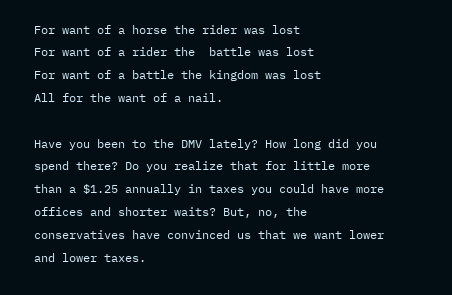For want of a horse the rider was lost
For want of a rider the  battle was lost
For want of a battle the kingdom was lost
All for the want of a nail.

Have you been to the DMV lately? How long did you spend there? Do you realize that for little more than a $1.25 annually in taxes you could have more offices and shorter waits? But, no, the conservatives have convinced us that we want lower and lower taxes.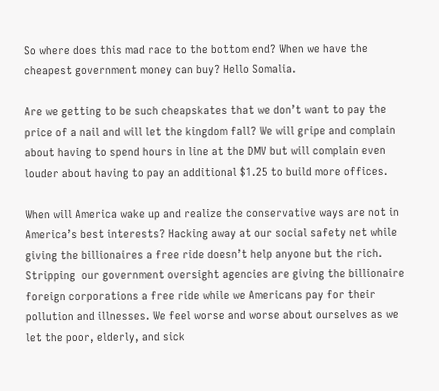So where does this mad race to the bottom end? When we have the cheapest government money can buy? Hello Somalia.

Are we getting to be such cheapskates that we don’t want to pay the price of a nail and will let the kingdom fall? We will gripe and complain about having to spend hours in line at the DMV but will complain even louder about having to pay an additional $1.25 to build more offices.

When will America wake up and realize the conservative ways are not in America’s best interests? Hacking away at our social safety net while giving the billionaires a free ride doesn’t help anyone but the rich. Stripping  our government oversight agencies are giving the billionaire foreign corporations a free ride while we Americans pay for their pollution and illnesses. We feel worse and worse about ourselves as we let the poor, elderly, and sick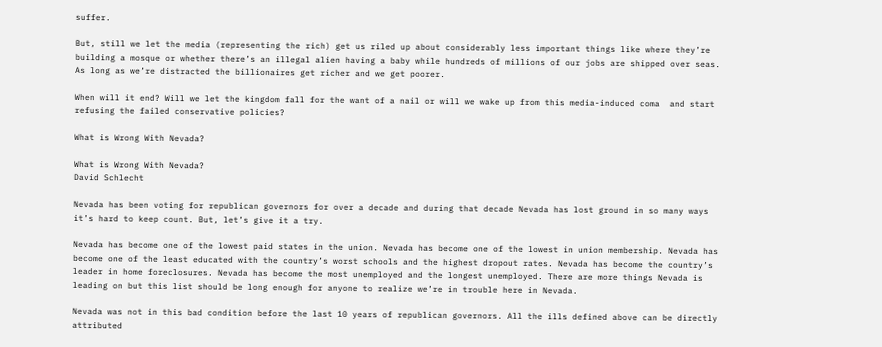suffer.

But, still we let the media (representing the rich) get us riled up about considerably less important things like where they’re building a mosque or whether there’s an illegal alien having a baby while hundreds of millions of our jobs are shipped over seas. As long as we’re distracted the billionaires get richer and we get poorer.

When will it end? Will we let the kingdom fall for the want of a nail or will we wake up from this media-induced coma  and start refusing the failed conservative policies?

What is Wrong With Nevada?

What is Wrong With Nevada?
David Schlecht

Nevada has been voting for republican governors for over a decade and during that decade Nevada has lost ground in so many ways it’s hard to keep count. But, let’s give it a try.

Nevada has become one of the lowest paid states in the union. Nevada has become one of the lowest in union membership. Nevada has become one of the least educated with the country’s worst schools and the highest dropout rates. Nevada has become the country’s leader in home foreclosures. Nevada has become the most unemployed and the longest unemployed. There are more things Nevada is leading on but this list should be long enough for anyone to realize we’re in trouble here in Nevada.

Nevada was not in this bad condition before the last 10 years of republican governors. All the ills defined above can be directly attributed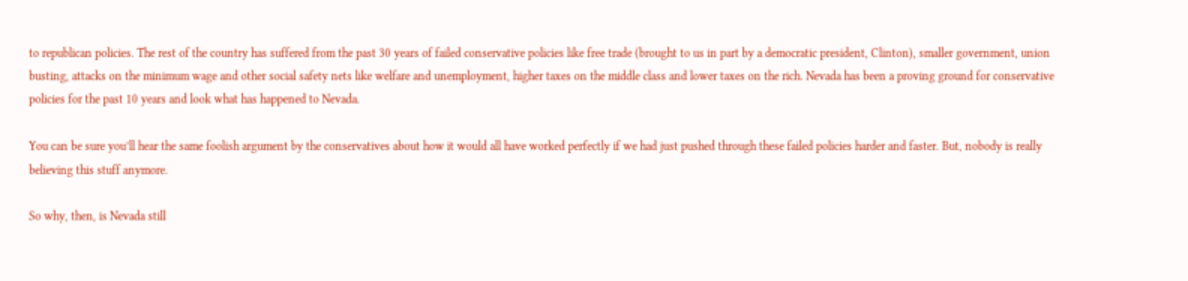to republican policies. The rest of the country has suffered from the past 30 years of failed conservative policies like free trade (brought to us in part by a democratic president, Clinton), smaller government, union busting, attacks on the minimum wage and other social safety nets like welfare and unemployment, higher taxes on the middle class and lower taxes on the rich. Nevada has been a proving ground for conservative policies for the past 10 years and look what has happened to Nevada.

You can be sure you’ll hear the same foolish argument by the conservatives about how it would all have worked perfectly if we had just pushed through these failed policies harder and faster. But, nobody is really believing this stuff anymore.

So why, then, is Nevada still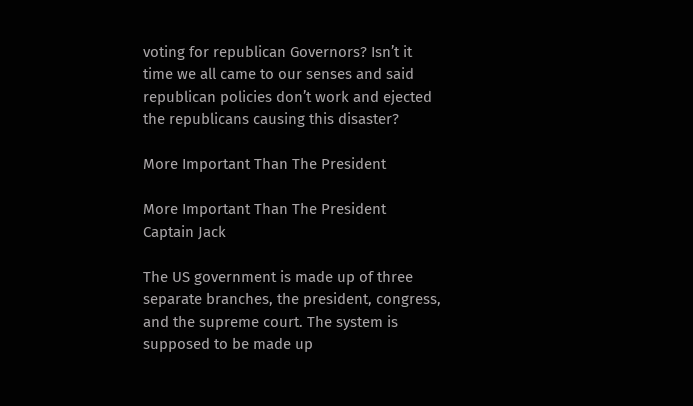voting for republican Governors? Isn’t it time we all came to our senses and said republican policies don’t work and ejected the republicans causing this disaster?

More Important Than The President

More Important Than The President
Captain Jack

The US government is made up of three separate branches, the president, congress, and the supreme court. The system is supposed to be made up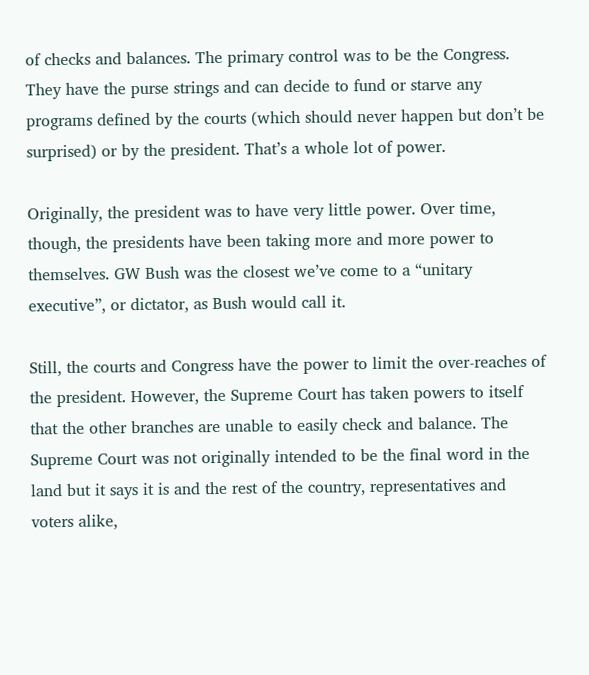of checks and balances. The primary control was to be the Congress. They have the purse strings and can decide to fund or starve any programs defined by the courts (which should never happen but don’t be surprised) or by the president. That’s a whole lot of power.

Originally, the president was to have very little power. Over time, though, the presidents have been taking more and more power to themselves. GW Bush was the closest we’ve come to a “unitary executive”, or dictator, as Bush would call it.

Still, the courts and Congress have the power to limit the over-reaches of the president. However, the Supreme Court has taken powers to itself that the other branches are unable to easily check and balance. The Supreme Court was not originally intended to be the final word in the land but it says it is and the rest of the country, representatives and voters alike,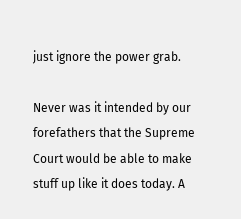just ignore the power grab.

Never was it intended by our forefathers that the Supreme Court would be able to make stuff up like it does today. A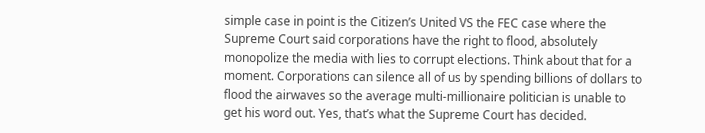simple case in point is the Citizen’s United VS the FEC case where the Supreme Court said corporations have the right to flood, absolutely monopolize the media with lies to corrupt elections. Think about that for a moment. Corporations can silence all of us by spending billions of dollars to flood the airwaves so the average multi-millionaire politician is unable to get his word out. Yes, that’s what the Supreme Court has decided.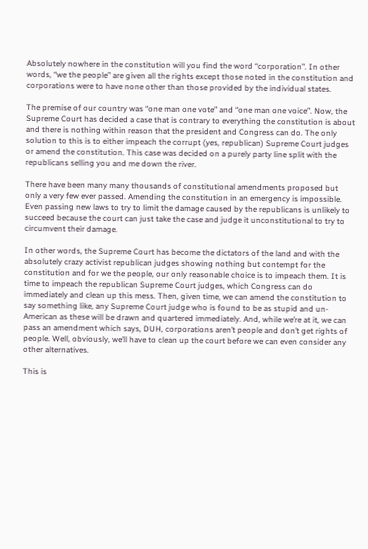Absolutely nowhere in the constitution will you find the word “corporation”. In other words, “we the people” are given all the rights except those noted in the constitution and corporations were to have none other than those provided by the individual states.

The premise of our country was “one man one vote” and “one man one voice”. Now, the Supreme Court has decided a case that is contrary to everything the constitution is about and there is nothing within reason that the president and Congress can do. The only solution to this is to either impeach the corrupt (yes, republican) Supreme Court judges or amend the constitution. This case was decided on a purely party line split with the republicans selling you and me down the river.

There have been many many thousands of constitutional amendments proposed but only a very few ever passed. Amending the constitution in an emergency is impossible. Even passing new laws to try to limit the damage caused by the republicans is unlikely to succeed because the court can just take the case and judge it unconstitutional to try to circumvent their damage.

In other words, the Supreme Court has become the dictators of the land and with the absolutely crazy activist republican judges showing nothing but contempt for the constitution and for we the people, our only reasonable choice is to impeach them. It is time to impeach the republican Supreme Court judges, which Congress can do immediately and clean up this mess. Then, given time, we can amend the constitution to say something like, any Supreme Court judge who is found to be as stupid and un-American as these will be drawn and quartered immediately. And, while we’re at it, we can pass an amendment which says, DUH, corporations aren’t people and don’t get rights of people. Well, obviously, we’ll have to clean up the court before we can even consider any other alternatives.

This is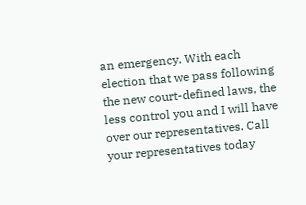an emergency. With each election that we pass following the new court-defined laws, the less control you and I will have over our representatives. Call your representatives today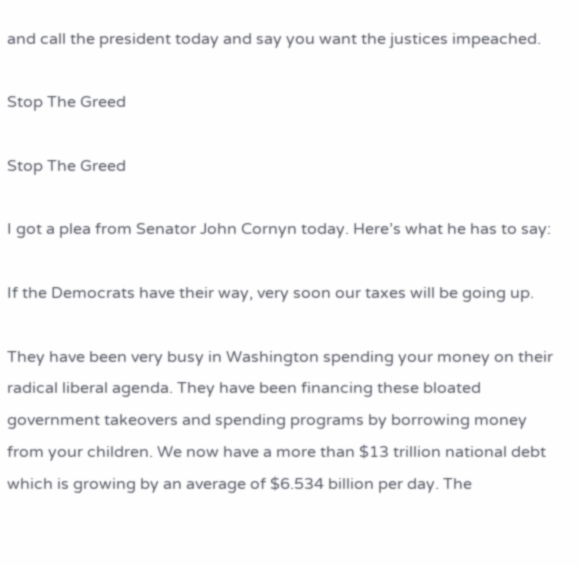and call the president today and say you want the justices impeached.

Stop The Greed

Stop The Greed

I got a plea from Senator John Cornyn today. Here’s what he has to say:

If the Democrats have their way, very soon our taxes will be going up.

They have been very busy in Washington spending your money on their radical liberal agenda. They have been financing these bloated government takeovers and spending programs by borrowing money from your children. We now have a more than $13 trillion national debt which is growing by an average of $6.534 billion per day. The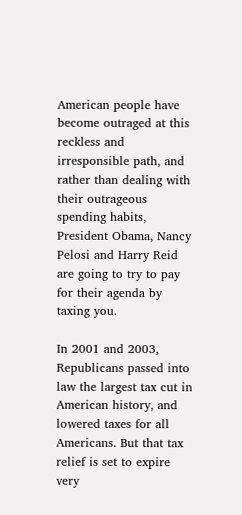American people have become outraged at this reckless and irresponsible path, and rather than dealing with their outrageous spending habits, President Obama, Nancy Pelosi and Harry Reid are going to try to pay for their agenda by taxing you.

In 2001 and 2003, Republicans passed into law the largest tax cut in American history, and lowered taxes for all Americans. But that tax relief is set to expire very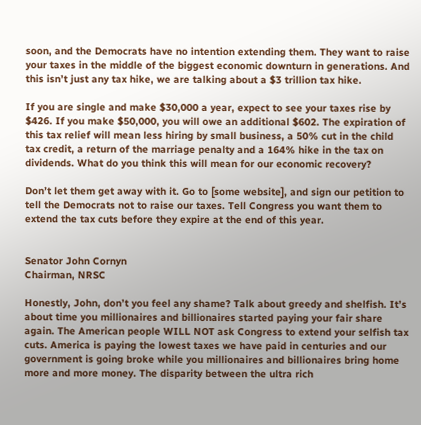soon, and the Democrats have no intention extending them. They want to raise your taxes in the middle of the biggest economic downturn in generations. And this isn’t just any tax hike, we are talking about a $3 trillion tax hike.

If you are single and make $30,000 a year, expect to see your taxes rise by $426. If you make $50,000, you will owe an additional $602. The expiration of this tax relief will mean less hiring by small business, a 50% cut in the child tax credit, a return of the marriage penalty and a 164% hike in the tax on dividends. What do you think this will mean for our economic recovery?

Don’t let them get away with it. Go to [some website], and sign our petition to tell the Democrats not to raise our taxes. Tell Congress you want them to extend the tax cuts before they expire at the end of this year.


Senator John Cornyn
Chairman, NRSC

Honestly, John, don’t you feel any shame? Talk about greedy and shelfish. It’s about time you millionaires and billionaires started paying your fair share again. The American people WILL NOT ask Congress to extend your selfish tax cuts. America is paying the lowest taxes we have paid in centuries and our government is going broke while you millionaires and billionaires bring home more and more money. The disparity between the ultra rich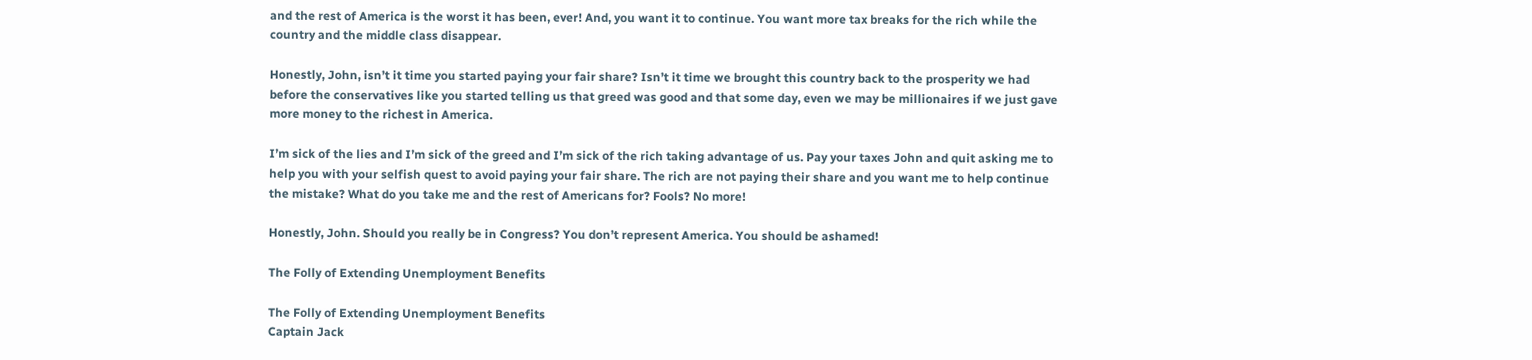and the rest of America is the worst it has been, ever! And, you want it to continue. You want more tax breaks for the rich while the country and the middle class disappear.

Honestly, John, isn’t it time you started paying your fair share? Isn’t it time we brought this country back to the prosperity we had before the conservatives like you started telling us that greed was good and that some day, even we may be millionaires if we just gave more money to the richest in America.

I’m sick of the lies and I’m sick of the greed and I’m sick of the rich taking advantage of us. Pay your taxes John and quit asking me to help you with your selfish quest to avoid paying your fair share. The rich are not paying their share and you want me to help continue the mistake? What do you take me and the rest of Americans for? Fools? No more!

Honestly, John. Should you really be in Congress? You don’t represent America. You should be ashamed!

The Folly of Extending Unemployment Benefits

The Folly of Extending Unemployment Benefits
Captain Jack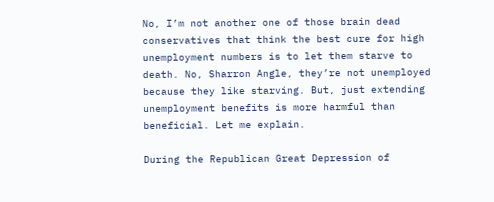No, I’m not another one of those brain dead conservatives that think the best cure for high unemployment numbers is to let them starve to death. No, Sharron Angle, they’re not unemployed because they like starving. But, just extending unemployment benefits is more harmful than beneficial. Let me explain.

During the Republican Great Depression of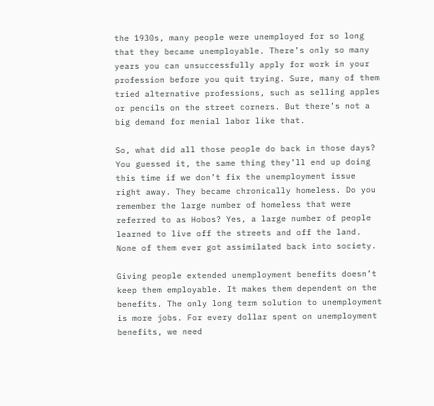the 1930s, many people were unemployed for so long that they became unemployable. There’s only so many years you can unsuccessfully apply for work in your profession before you quit trying. Sure, many of them tried alternative professions, such as selling apples or pencils on the street corners. But there’s not a big demand for menial labor like that.

So, what did all those people do back in those days? You guessed it, the same thing they’ll end up doing this time if we don’t fix the unemployment issue right away. They became chronically homeless. Do you remember the large number of homeless that were referred to as Hobos? Yes, a large number of people learned to live off the streets and off the land. None of them ever got assimilated back into society.

Giving people extended unemployment benefits doesn’t keep them employable. It makes them dependent on the benefits. The only long term solution to unemployment is more jobs. For every dollar spent on unemployment benefits, we need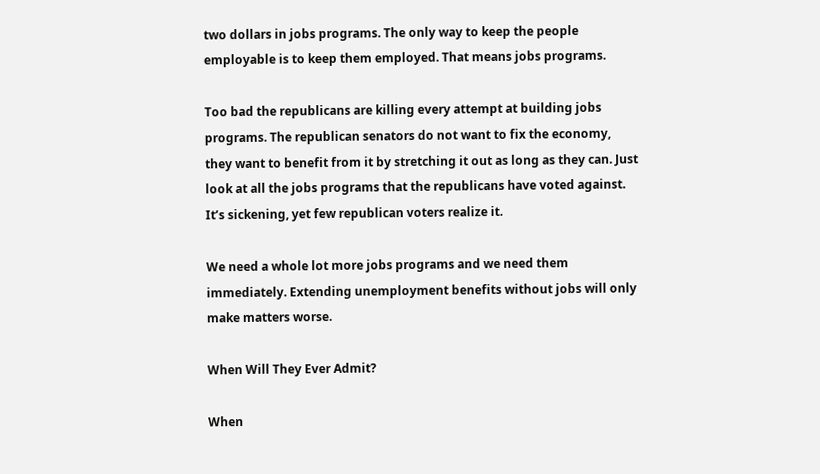two dollars in jobs programs. The only way to keep the people employable is to keep them employed. That means jobs programs.

Too bad the republicans are killing every attempt at building jobs programs. The republican senators do not want to fix the economy, they want to benefit from it by stretching it out as long as they can. Just look at all the jobs programs that the republicans have voted against. It’s sickening, yet few republican voters realize it.

We need a whole lot more jobs programs and we need them immediately. Extending unemployment benefits without jobs will only make matters worse.

When Will They Ever Admit?

When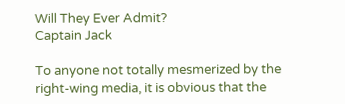Will They Ever Admit?
Captain Jack

To anyone not totally mesmerized by the right-wing media, it is obvious that the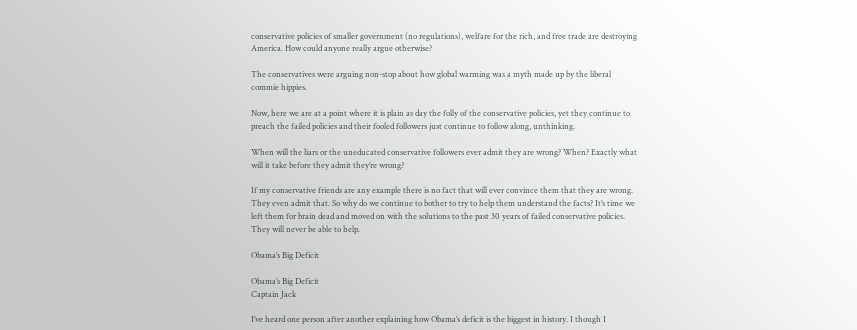conservative policies of smaller government (no regulations), welfare for the rich, and free trade are destroying America. How could anyone really argue otherwise?

The conservatives were arguing non-stop about how global warming was a myth made up by the liberal commie hippies.

Now, here we are at a point where it is plain as day the folly of the conservative policies, yet they continue to preach the failed policies and their fooled followers just continue to follow along, unthinking.

When will the liars or the uneducated conservative followers ever admit they are wrong? When? Exactly what will it take before they admit they’re wrong?

If my conservative friends are any example there is no fact that will ever convince them that they are wrong. They even admit that. So why do we continue to bother to try to help them understand the facts? It’s time we left them for brain dead and moved on with the solutions to the past 30 years of failed conservative policies. They will never be able to help.

Obama’s Big Deficit

Obama’s Big Deficit
Captain Jack

I’ve heard one person after another explaining how Obama’s deficit is the biggest in history. I though I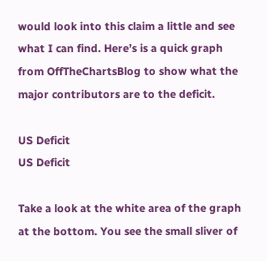would look into this claim a little and see what I can find. Here’s is a quick graph from OffTheChartsBlog to show what the major contributors are to the deficit.

US Deficit
US Deficit

Take a look at the white area of the graph at the bottom. You see the small sliver of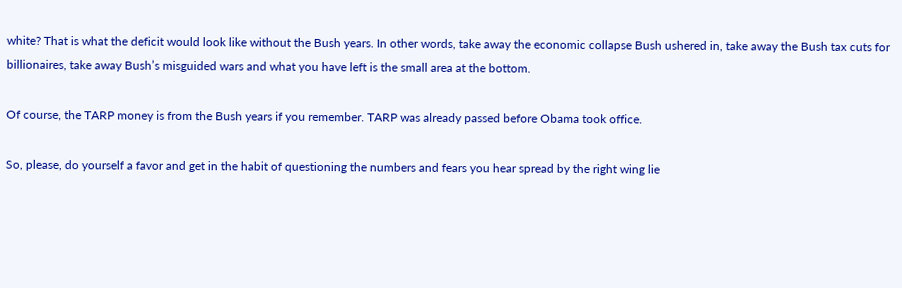white? That is what the deficit would look like without the Bush years. In other words, take away the economic collapse Bush ushered in, take away the Bush tax cuts for billionaires, take away Bush’s misguided wars and what you have left is the small area at the bottom.

Of course, the TARP money is from the Bush years if you remember. TARP was already passed before Obama took office.

So, please, do yourself a favor and get in the habit of questioning the numbers and fears you hear spread by the right wing lie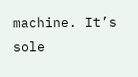machine. It’s sole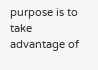purpose is to take advantage of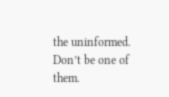the uninformed. Don’t be one of them.